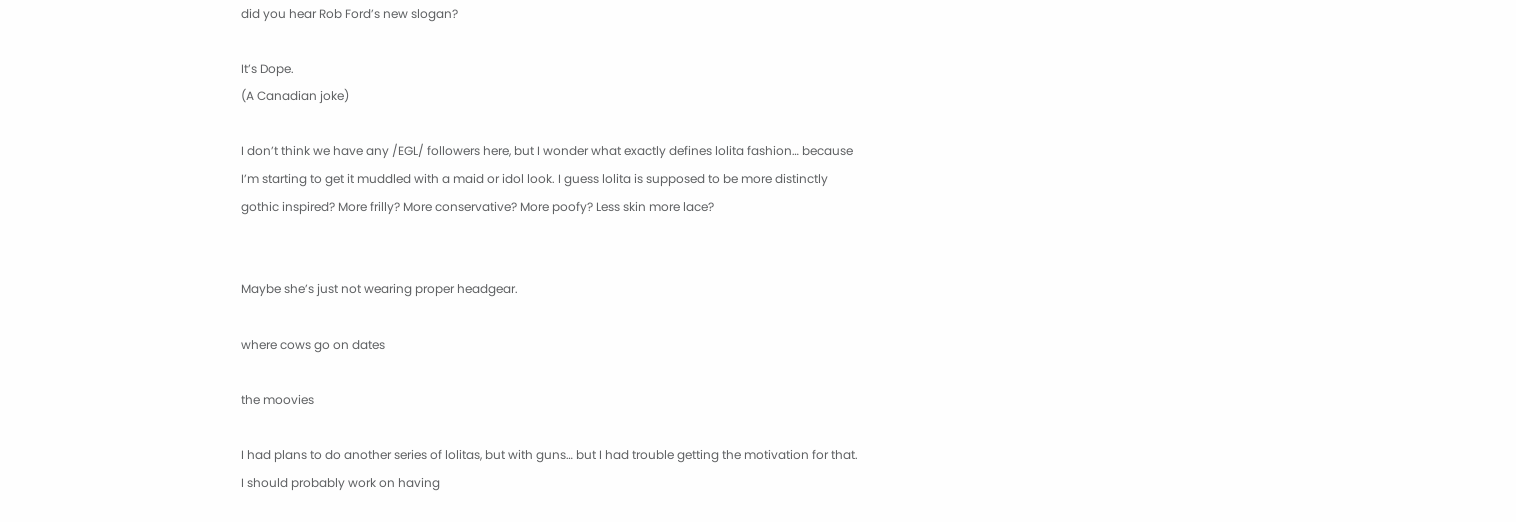did you hear Rob Ford’s new slogan?

It’s Dope.
(A Canadian joke)

I don’t think we have any /EGL/ followers here, but I wonder what exactly defines lolita fashion… because I’m starting to get it muddled with a maid or idol look. I guess lolita is supposed to be more distinctly gothic inspired? More frilly? More conservative? More poofy? Less skin more lace?


Maybe she’s just not wearing proper headgear.

where cows go on dates

the moovies

I had plans to do another series of lolitas, but with guns… but I had trouble getting the motivation for that. I should probably work on having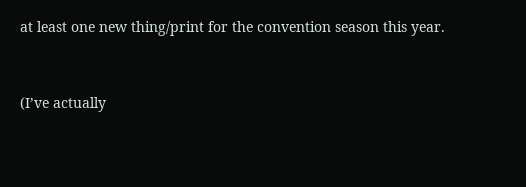at least one new thing/print for the convention season this year.


(I’ve actually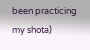been practicing my shota)